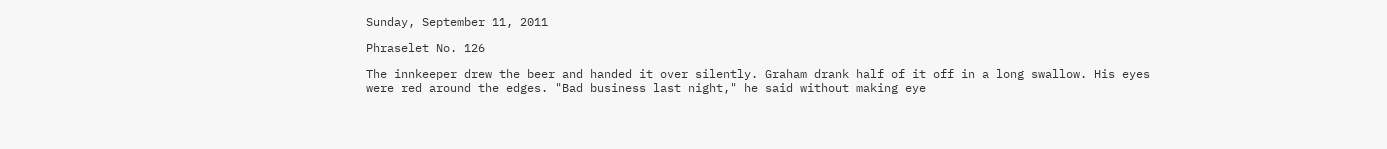Sunday, September 11, 2011

Phraselet No. 126

The innkeeper drew the beer and handed it over silently. Graham drank half of it off in a long swallow. His eyes were red around the edges. "Bad business last night," he said without making eye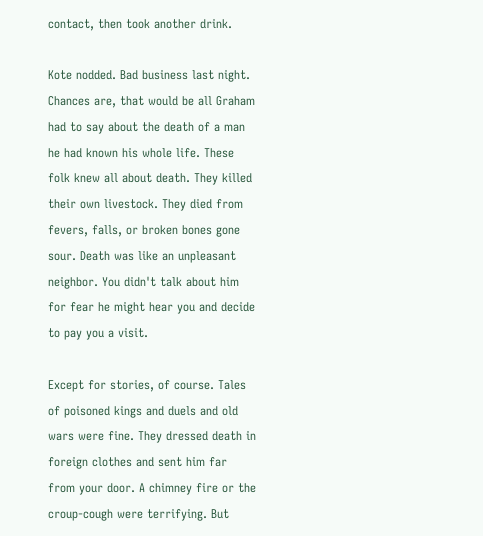contact, then took another drink.

Kote nodded. Bad business last night. Chances are, that would be all Graham had to say about the death of a man he had known his whole life. These folk knew all about death. They killed their own livestock. They died from fevers, falls, or broken bones gone sour. Death was like an unpleasant neighbor. You didn't talk about him for fear he might hear you and decide to pay you a visit.

Except for stories, of course. Tales of poisoned kings and duels and old wars were fine. They dressed death in foreign clothes and sent him far from your door. A chimney fire or the croup-cough were terrifying. But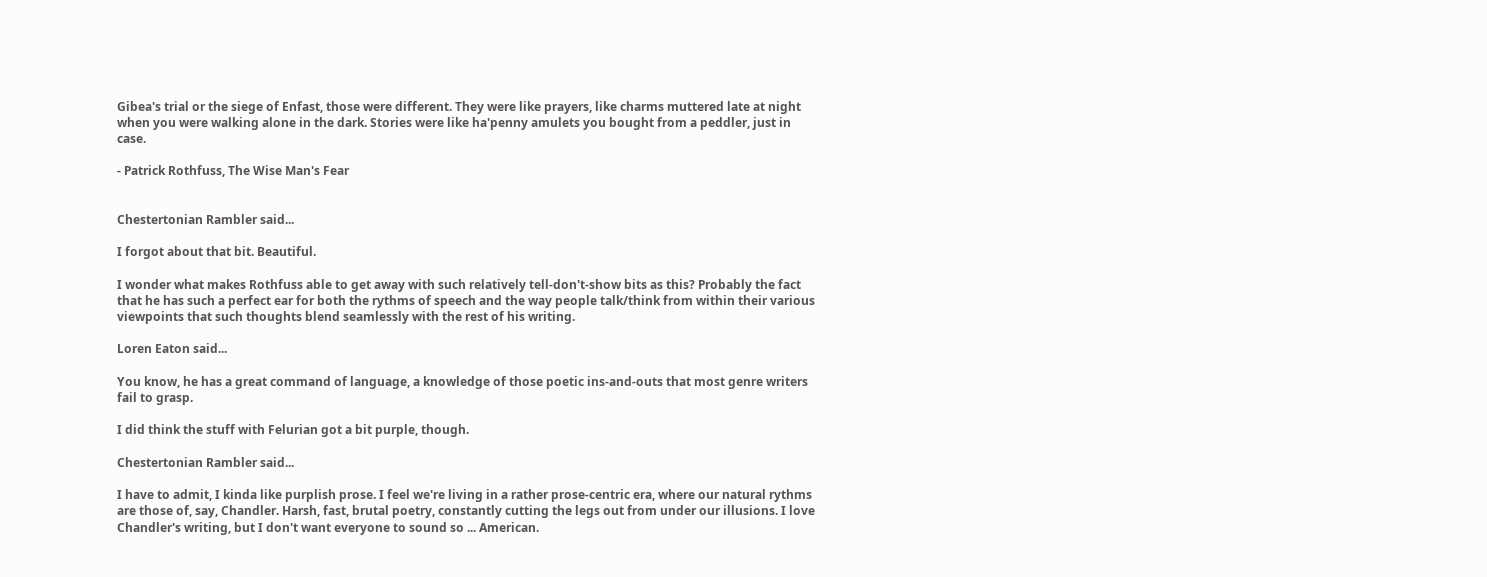Gibea's trial or the siege of Enfast, those were different. They were like prayers, like charms muttered late at night when you were walking alone in the dark. Stories were like ha'penny amulets you bought from a peddler, just in case.

- Patrick Rothfuss, The Wise Man's Fear


Chestertonian Rambler said...

I forgot about that bit. Beautiful.

I wonder what makes Rothfuss able to get away with such relatively tell-don't-show bits as this? Probably the fact that he has such a perfect ear for both the rythms of speech and the way people talk/think from within their various viewpoints that such thoughts blend seamlessly with the rest of his writing.

Loren Eaton said...

You know, he has a great command of language, a knowledge of those poetic ins-and-outs that most genre writers fail to grasp.

I did think the stuff with Felurian got a bit purple, though.

Chestertonian Rambler said...

I have to admit, I kinda like purplish prose. I feel we're living in a rather prose-centric era, where our natural rythms are those of, say, Chandler. Harsh, fast, brutal poetry, constantly cutting the legs out from under our illusions. I love Chandler's writing, but I don't want everyone to sound so ... American.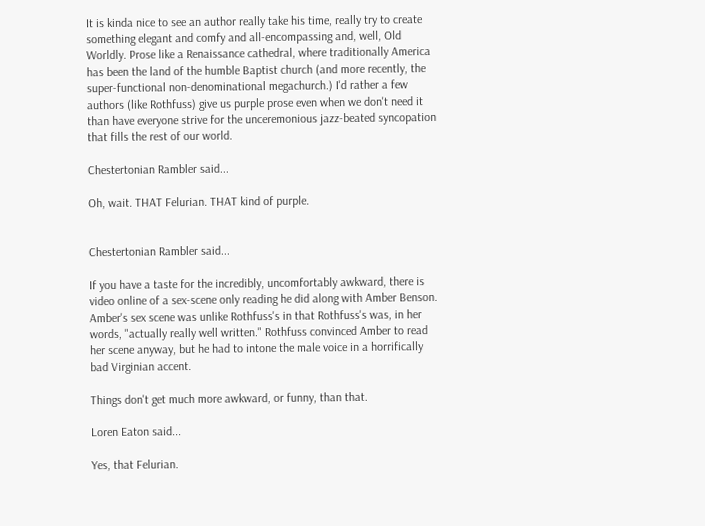It is kinda nice to see an author really take his time, really try to create something elegant and comfy and all-encompassing and, well, Old Worldly. Prose like a Renaissance cathedral, where traditionally America has been the land of the humble Baptist church (and more recently, the super-functional non-denominational megachurch.) I'd rather a few authors (like Rothfuss) give us purple prose even when we don't need it than have everyone strive for the unceremonious jazz-beated syncopation that fills the rest of our world.

Chestertonian Rambler said...

Oh, wait. THAT Felurian. THAT kind of purple.


Chestertonian Rambler said...

If you have a taste for the incredibly, uncomfortably awkward, there is video online of a sex-scene only reading he did along with Amber Benson. Amber's sex scene was unlike Rothfuss's in that Rothfuss's was, in her words, "actually really well written." Rothfuss convinced Amber to read her scene anyway, but he had to intone the male voice in a horrifically bad Virginian accent.

Things don't get much more awkward, or funny, than that.

Loren Eaton said...

Yes, that Felurian.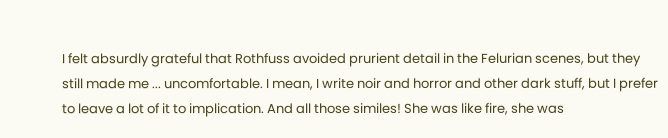I felt absurdly grateful that Rothfuss avoided prurient detail in the Felurian scenes, but they still made me ... uncomfortable. I mean, I write noir and horror and other dark stuff, but I prefer to leave a lot of it to implication. And all those similes! She was like fire, she was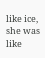like ice, she was like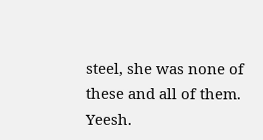steel, she was none of these and all of them. Yeesh.